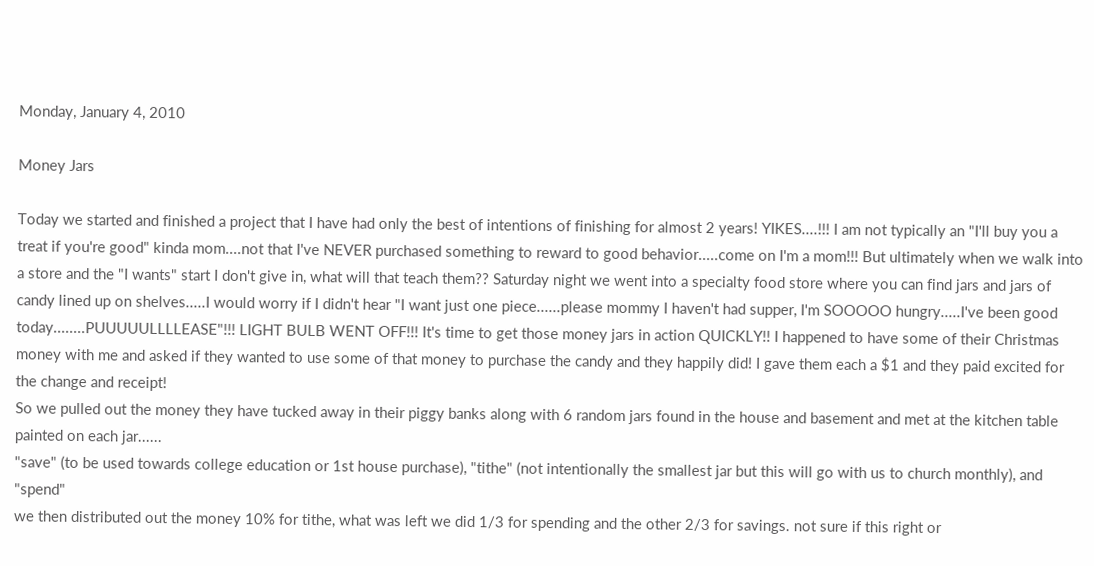Monday, January 4, 2010

Money Jars

Today we started and finished a project that I have had only the best of intentions of finishing for almost 2 years! YIKES....!!! I am not typically an "I'll buy you a treat if you're good" kinda mom....not that I've NEVER purchased something to reward to good behavior.....come on I'm a mom!!! But ultimately when we walk into a store and the "I wants" start I don't give in, what will that teach them?? Saturday night we went into a specialty food store where you can find jars and jars of candy lined up on shelves.....I would worry if I didn't hear "I want just one piece......please mommy I haven't had supper, I'm SOOOOO hungry.....I've been good today........PUUUUULLLLEASE"!!! LIGHT BULB WENT OFF!!! It's time to get those money jars in action QUICKLY!! I happened to have some of their Christmas money with me and asked if they wanted to use some of that money to purchase the candy and they happily did! I gave them each a $1 and they paid excited for the change and receipt!
So we pulled out the money they have tucked away in their piggy banks along with 6 random jars found in the house and basement and met at the kitchen table
painted on each jar......
"save" (to be used towards college education or 1st house purchase), "tithe" (not intentionally the smallest jar but this will go with us to church monthly), and "spend"
we then distributed out the money 10% for tithe, what was left we did 1/3 for spending and the other 2/3 for savings. not sure if this right or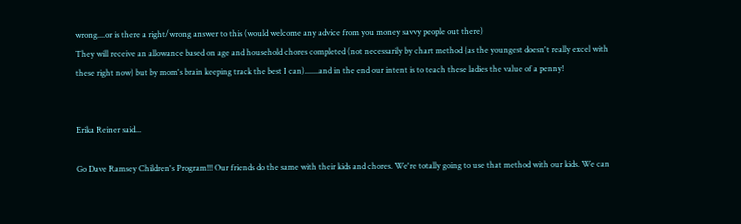wrong....or is there a right/wrong answer to this (would welcome any advice from you money savvy people out there)
They will receive an allowance based on age and household chores completed (not necessarily by chart method {as the youngest doesn't really excel with these right now} but by mom's brain keeping track the best I can).......and in the end our intent is to teach these ladies the value of a penny!


Erika Reiner said...

Go Dave Ramsey Children's Program!!! Our friends do the same with their kids and chores. We're totally going to use that method with our kids. We can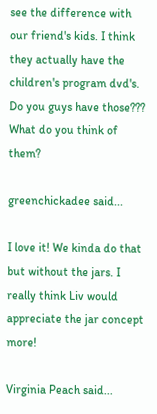see the difference with our friend's kids. I think they actually have the children's program dvd's. Do you guys have those??? What do you think of them?

greenchickadee said...

I love it! We kinda do that but without the jars. I really think Liv would appreciate the jar concept more!

Virginia Peach said...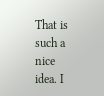That is such a nice idea. I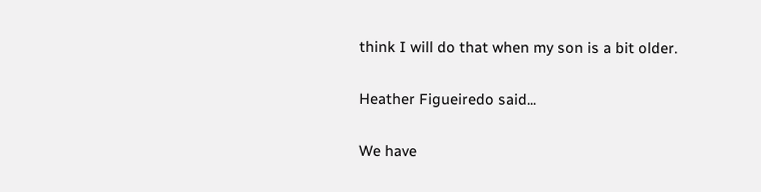think I will do that when my son is a bit older.

Heather Figueiredo said...

We have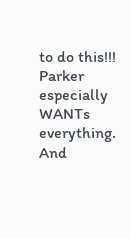to do this!!! Parker especially WANTs everything. And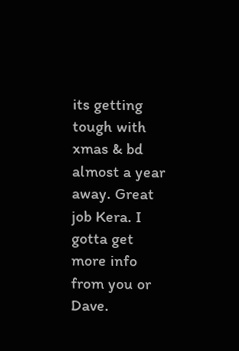its getting tough with xmas & bd almost a year away. Great job Kera. I gotta get more info from you or Dave.